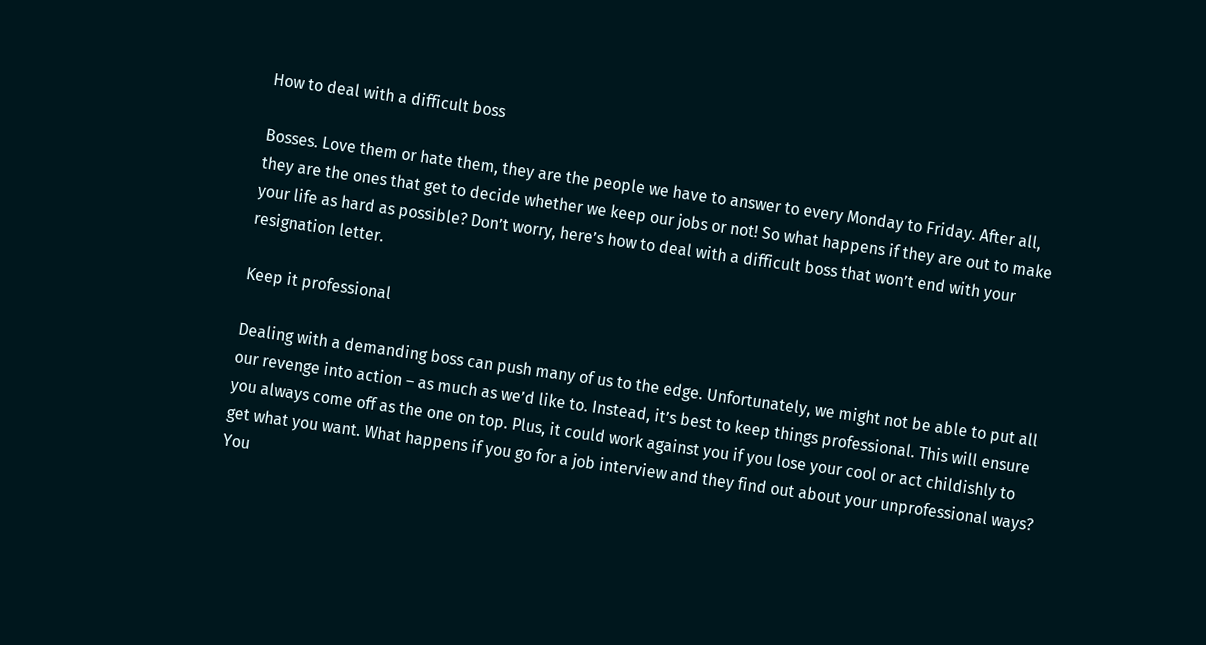How to deal with a difficult boss

Bosses. Love them or hate them, they are the people we have to answer to every Monday to Friday. After all, they are the ones that get to decide whether we keep our jobs or not! So what happens if they are out to make your life as hard as possible? Don’t worry, here’s how to deal with a difficult boss that won’t end with your resignation letter.

Keep it professional

Dealing with a demanding boss can push many of us to the edge. Unfortunately, we might not be able to put all our revenge into action – as much as we’d like to. Instead, it’s best to keep things professional. This will ensure you always come off as the one on top. Plus, it could work against you if you lose your cool or act childishly to get what you want. What happens if you go for a job interview and they find out about your unprofessional ways? You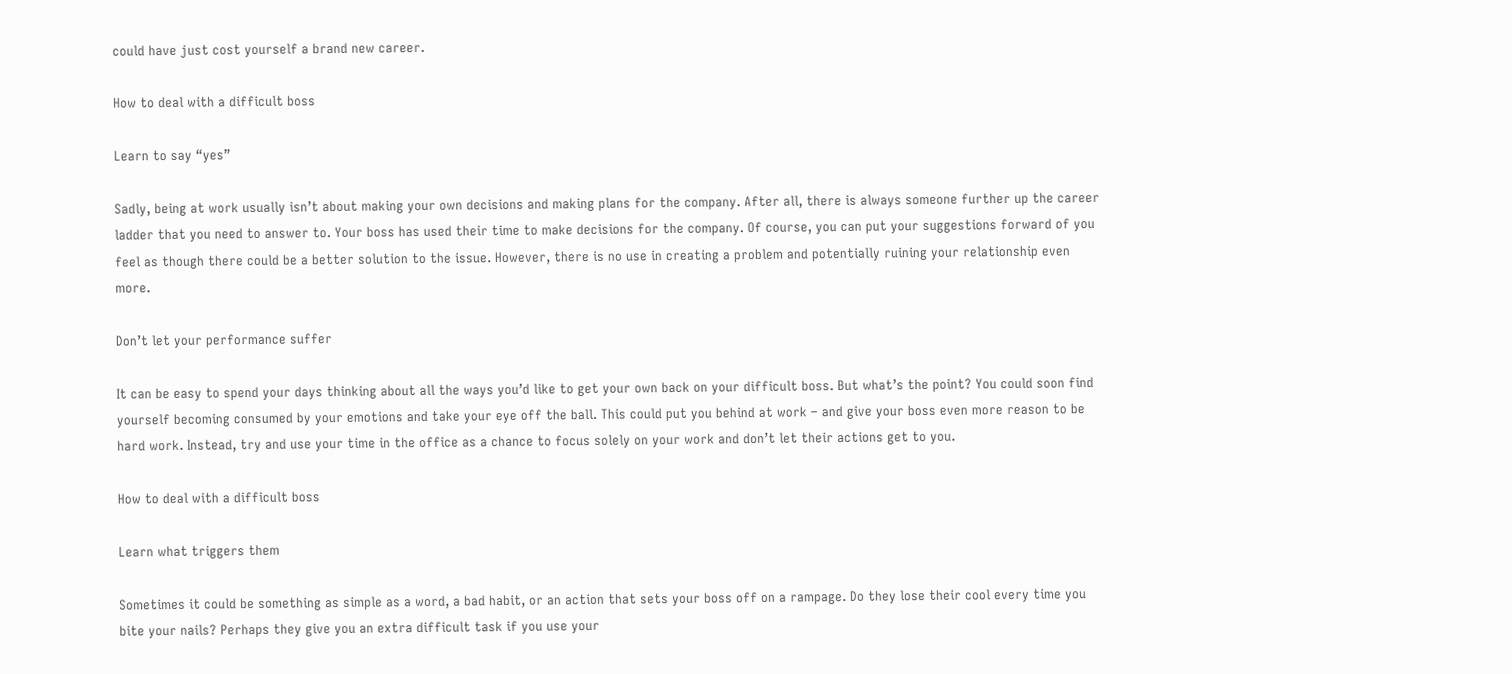could have just cost yourself a brand new career.

How to deal with a difficult boss

Learn to say “yes”

Sadly, being at work usually isn’t about making your own decisions and making plans for the company. After all, there is always someone further up the career ladder that you need to answer to. Your boss has used their time to make decisions for the company. Of course, you can put your suggestions forward of you feel as though there could be a better solution to the issue. However, there is no use in creating a problem and potentially ruining your relationship even more.

Don’t let your performance suffer

It can be easy to spend your days thinking about all the ways you’d like to get your own back on your difficult boss. But what’s the point? You could soon find yourself becoming consumed by your emotions and take your eye off the ball. This could put you behind at work – and give your boss even more reason to be hard work. Instead, try and use your time in the office as a chance to focus solely on your work and don’t let their actions get to you.

How to deal with a difficult boss

Learn what triggers them

Sometimes it could be something as simple as a word, a bad habit, or an action that sets your boss off on a rampage. Do they lose their cool every time you bite your nails? Perhaps they give you an extra difficult task if you use your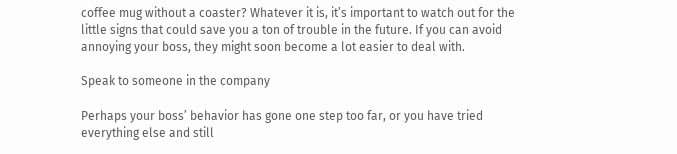coffee mug without a coaster? Whatever it is, it’s important to watch out for the little signs that could save you a ton of trouble in the future. If you can avoid annoying your boss, they might soon become a lot easier to deal with.

Speak to someone in the company

Perhaps your boss’ behavior has gone one step too far, or you have tried everything else and still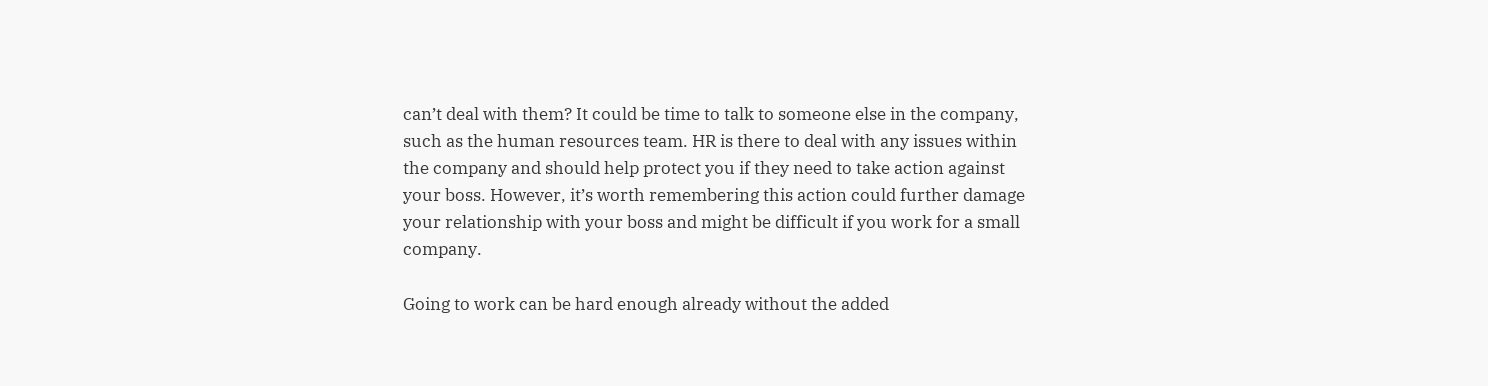can’t deal with them? It could be time to talk to someone else in the company, such as the human resources team. HR is there to deal with any issues within the company and should help protect you if they need to take action against your boss. However, it’s worth remembering this action could further damage your relationship with your boss and might be difficult if you work for a small company.

Going to work can be hard enough already without the added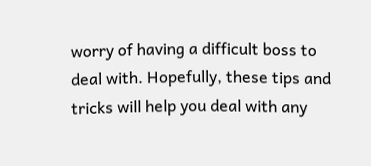worry of having a difficult boss to deal with. Hopefully, these tips and tricks will help you deal with any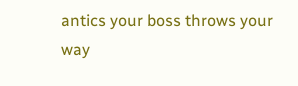antics your boss throws your way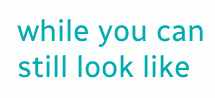while you can still look like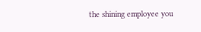the shining employee you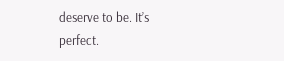deserve to be. It’s perfect.